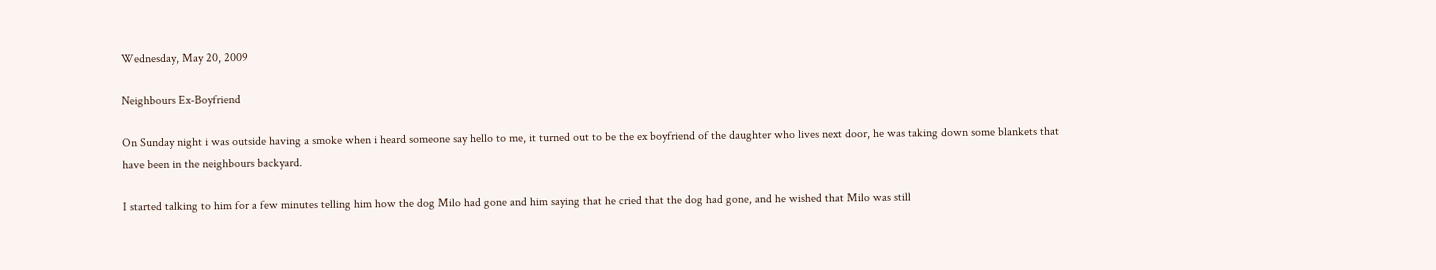Wednesday, May 20, 2009

Neighbours Ex-Boyfriend

On Sunday night i was outside having a smoke when i heard someone say hello to me, it turned out to be the ex boyfriend of the daughter who lives next door, he was taking down some blankets that have been in the neighbours backyard.

I started talking to him for a few minutes telling him how the dog Milo had gone and him saying that he cried that the dog had gone, and he wished that Milo was still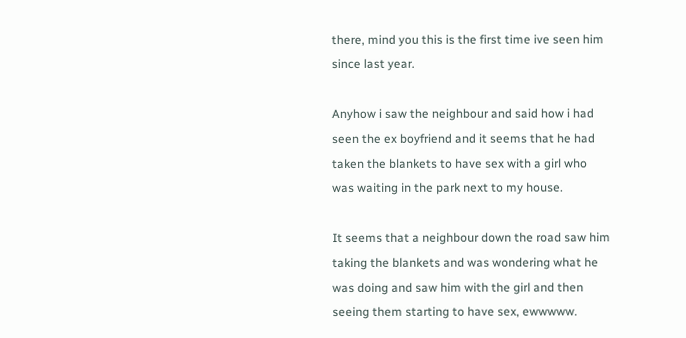there, mind you this is the first time ive seen him since last year.

Anyhow i saw the neighbour and said how i had seen the ex boyfriend and it seems that he had taken the blankets to have sex with a girl who was waiting in the park next to my house.

It seems that a neighbour down the road saw him taking the blankets and was wondering what he was doing and saw him with the girl and then seeing them starting to have sex, ewwwww.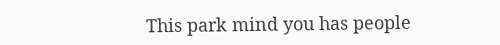This park mind you has people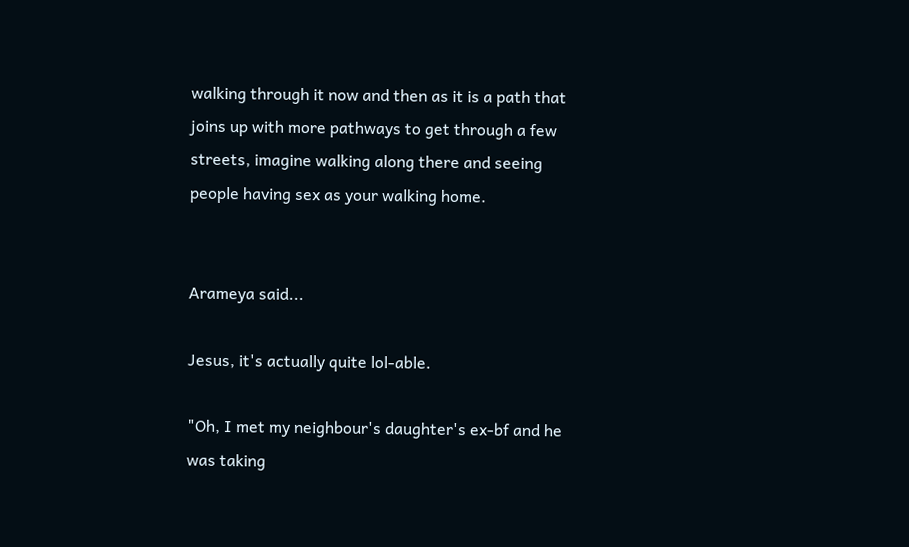walking through it now and then as it is a path that joins up with more pathways to get through a few streets, imagine walking along there and seeing people having sex as your walking home.


Arameya said...

Jesus, it's actually quite lol-able.

"Oh, I met my neighbour's daughter's ex-bf and he was taking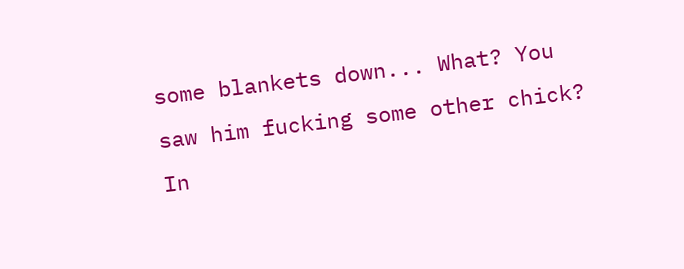some blankets down... What? You saw him fucking some other chick? In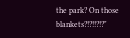the park? On those blankets?!?!!?!?"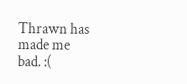Thrawn has made me bad. :(